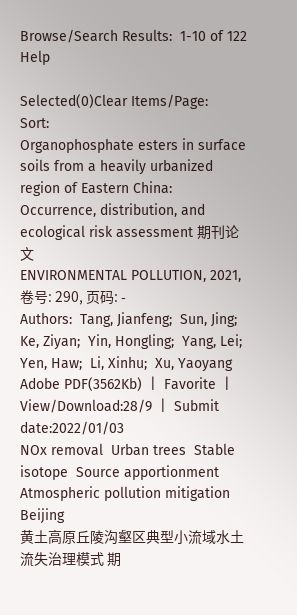Browse/Search Results:  1-10 of 122 Help

Selected(0)Clear Items/Page:    Sort:
Organophosphate esters in surface soils from a heavily urbanized region of Eastern China: Occurrence, distribution, and ecological risk assessment 期刊论文
ENVIRONMENTAL POLLUTION, 2021, 卷号: 290, 页码: -
Authors:  Tang, Jianfeng;  Sun, Jing;  Ke, Ziyan;  Yin, Hongling;  Yang, Lei;  Yen, Haw;  Li, Xinhu;  Xu, Yaoyang
Adobe PDF(3562Kb)  |  Favorite  |  View/Download:28/9  |  Submit date:2022/01/03
NOx removal  Urban trees  Stable isotope  Source apportionment  Atmospheric pollution mitigation  Beijing
黄土高原丘陵沟壑区典型小流域水土流失治理模式 期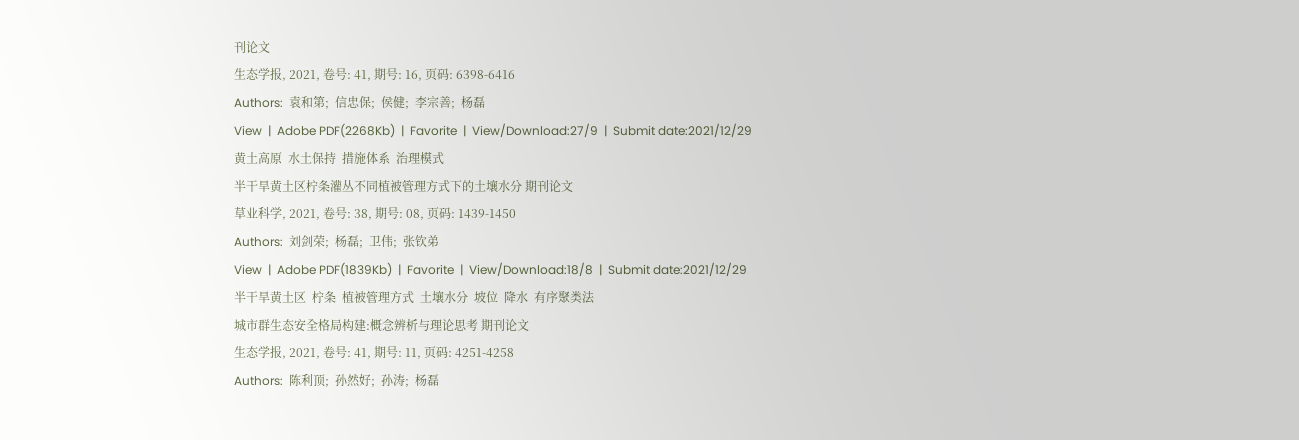刊论文
生态学报, 2021, 卷号: 41, 期号: 16, 页码: 6398-6416
Authors:  袁和第;  信忠保;  侯健;  李宗善;  杨磊
View  |  Adobe PDF(2268Kb)  |  Favorite  |  View/Download:27/9  |  Submit date:2021/12/29
黄土高原  水土保持  措施体系  治理模式
半干旱黄土区柠条灌丛不同植被管理方式下的土壤水分 期刊论文
草业科学, 2021, 卷号: 38, 期号: 08, 页码: 1439-1450
Authors:  刘剑荣;  杨磊;  卫伟;  张钦弟
View  |  Adobe PDF(1839Kb)  |  Favorite  |  View/Download:18/8  |  Submit date:2021/12/29
半干旱黄土区  柠条  植被管理方式  土壤水分  坡位  降水  有序聚类法
城市群生态安全格局构建:概念辨析与理论思考 期刊论文
生态学报, 2021, 卷号: 41, 期号: 11, 页码: 4251-4258
Authors:  陈利顶;  孙然好;  孙涛;  杨磊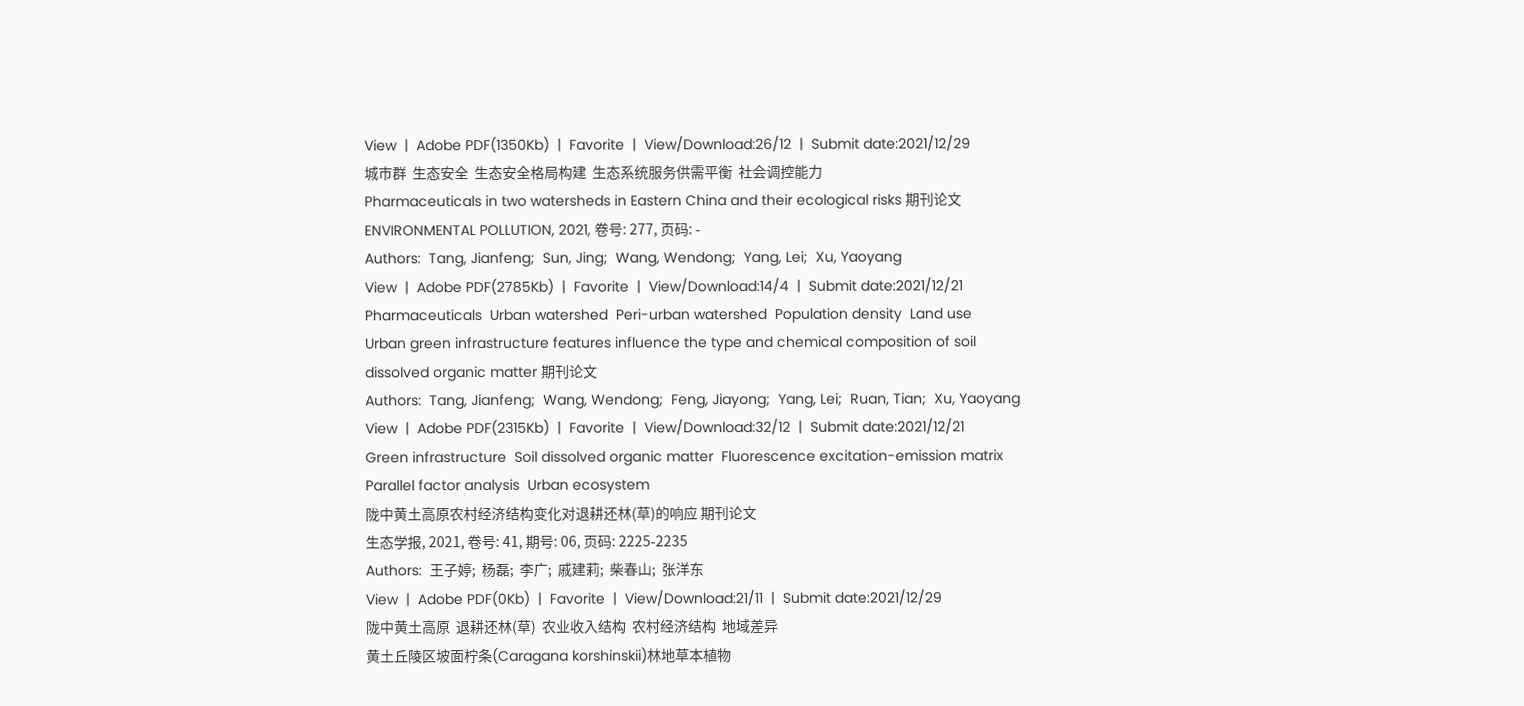View  |  Adobe PDF(1350Kb)  |  Favorite  |  View/Download:26/12  |  Submit date:2021/12/29
城市群  生态安全  生态安全格局构建  生态系统服务供需平衡  社会调控能力
Pharmaceuticals in two watersheds in Eastern China and their ecological risks 期刊论文
ENVIRONMENTAL POLLUTION, 2021, 卷号: 277, 页码: -
Authors:  Tang, Jianfeng;  Sun, Jing;  Wang, Wendong;  Yang, Lei;  Xu, Yaoyang
View  |  Adobe PDF(2785Kb)  |  Favorite  |  View/Download:14/4  |  Submit date:2021/12/21
Pharmaceuticals  Urban watershed  Peri-urban watershed  Population density  Land use
Urban green infrastructure features influence the type and chemical composition of soil dissolved organic matter 期刊论文
Authors:  Tang, Jianfeng;  Wang, Wendong;  Feng, Jiayong;  Yang, Lei;  Ruan, Tian;  Xu, Yaoyang
View  |  Adobe PDF(2315Kb)  |  Favorite  |  View/Download:32/12  |  Submit date:2021/12/21
Green infrastructure  Soil dissolved organic matter  Fluorescence excitation-emission matrix  Parallel factor analysis  Urban ecosystem
陇中黄土高原农村经济结构变化对退耕还林(草)的响应 期刊论文
生态学报, 2021, 卷号: 41, 期号: 06, 页码: 2225-2235
Authors:  王子婷;  杨磊;  李广;  戚建莉;  柴春山;  张洋东
View  |  Adobe PDF(0Kb)  |  Favorite  |  View/Download:21/11  |  Submit date:2021/12/29
陇中黄土高原  退耕还林(草)  农业收入结构  农村经济结构  地域差异
黄土丘陵区坡面柠条(Caragana korshinskii)林地草本植物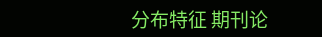分布特征 期刊论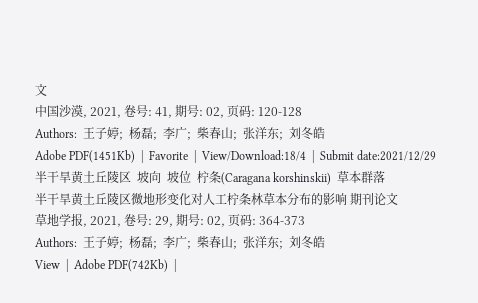文
中国沙漠, 2021, 卷号: 41, 期号: 02, 页码: 120-128
Authors:  王子婷;  杨磊;  李广;  柴春山;  张洋东;  刘冬皓
Adobe PDF(1451Kb)  |  Favorite  |  View/Download:18/4  |  Submit date:2021/12/29
半干旱黄土丘陵区  坡向  坡位  柠条(Caragana korshinskii)  草本群落
半干旱黄土丘陵区微地形变化对人工柠条林草本分布的影响 期刊论文
草地学报, 2021, 卷号: 29, 期号: 02, 页码: 364-373
Authors:  王子婷;  杨磊;  李广;  柴春山;  张洋东;  刘冬皓
View  |  Adobe PDF(742Kb)  |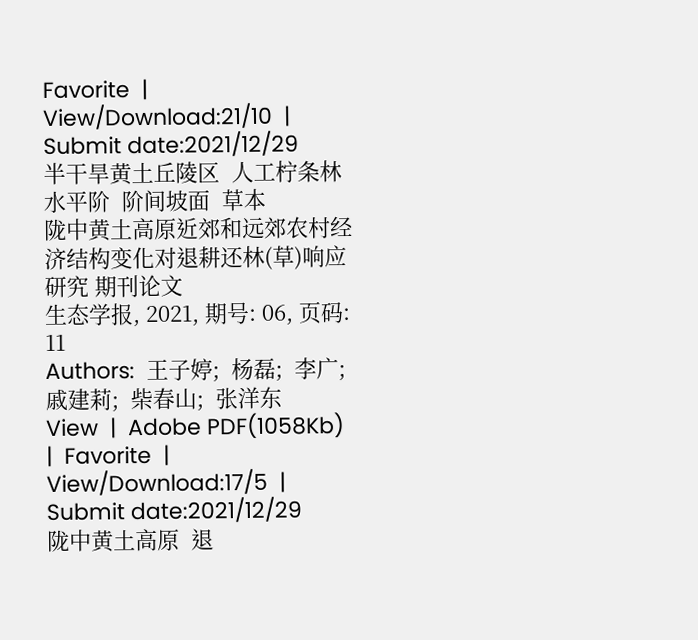Favorite  |  View/Download:21/10  |  Submit date:2021/12/29
半干旱黄土丘陵区  人工柠条林  水平阶  阶间坡面  草本
陇中黄土高原近郊和远郊农村经济结构变化对退耕还林(草)响应研究 期刊论文
生态学报, 2021, 期号: 06, 页码: 11
Authors:  王子婷;  杨磊;  李广;  戚建莉;  柴春山;  张洋东
View  |  Adobe PDF(1058Kb)  |  Favorite  |  View/Download:17/5  |  Submit date:2021/12/29
陇中黄土高原  退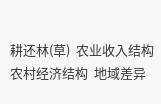耕还林(草)  农业收入结构  农村经济结构  地域差异